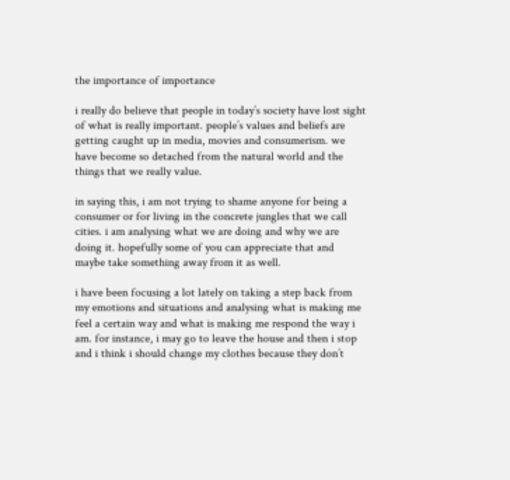the importance of importance

i really do believe that people in today’s society have lost sight of what is really important. people’s values and beliefs are getting caught up in media, movies and consumerism. we have become so detached from the natural world and the things that we really value.

in saying this, i am not trying to shame anyone for being a consumer or for living in the concrete jungles that we call cities. i am analysing what we are doing and why we are doing it. hopefully some of you can appreciate that and maybe take something away from it as well.

i have been focusing a lot lately on taking a step back from my emotions and situations and analysing what is making me feel a certain way and what is making me respond the way i am. for instance, i may go to leave the house and then i stop and i think i should change my clothes because they don’t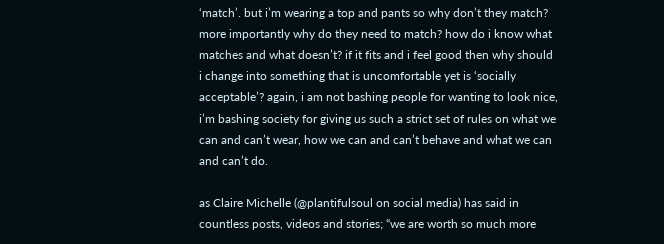‘match’. but i’m wearing a top and pants so why don’t they match? more importantly why do they need to match? how do i know what matches and what doesn’t? if it fits and i feel good then why should i change into something that is uncomfortable yet is ‘socially acceptable’? again, i am not bashing people for wanting to look nice, i’m bashing society for giving us such a strict set of rules on what we can and can’t wear, how we can and can’t behave and what we can and can’t do.

as Claire Michelle (@plantifulsoul on social media) has said in countless posts, videos and stories; “we are worth so much more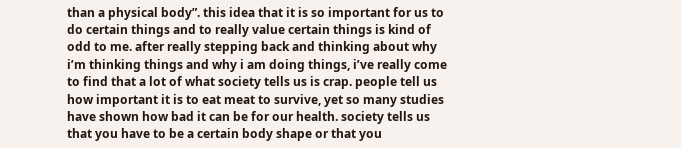than a physical body”. this idea that it is so important for us to do certain things and to really value certain things is kind of odd to me. after really stepping back and thinking about why i’m thinking things and why i am doing things, i’ve really come to find that a lot of what society tells us is crap. people tell us how important it is to eat meat to survive, yet so many studies have shown how bad it can be for our health. society tells us that you have to be a certain body shape or that you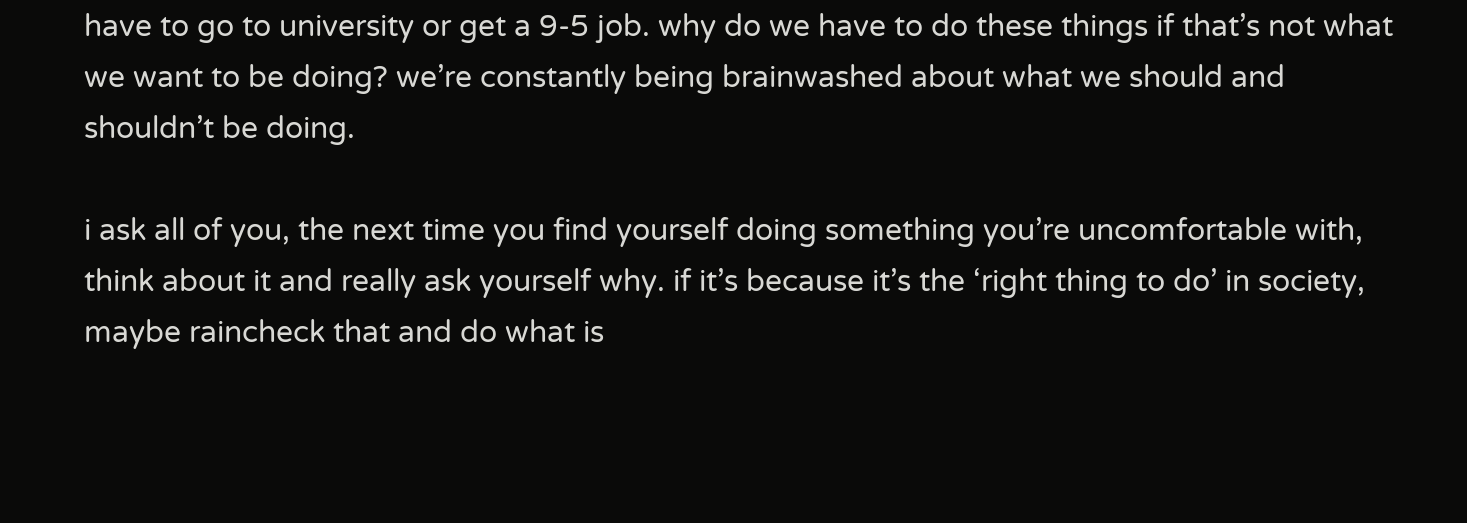have to go to university or get a 9-5 job. why do we have to do these things if that’s not what we want to be doing? we’re constantly being brainwashed about what we should and shouldn’t be doing.

i ask all of you, the next time you find yourself doing something you’re uncomfortable with, think about it and really ask yourself why. if it’s because it’s the ‘right thing to do’ in society, maybe raincheck that and do what is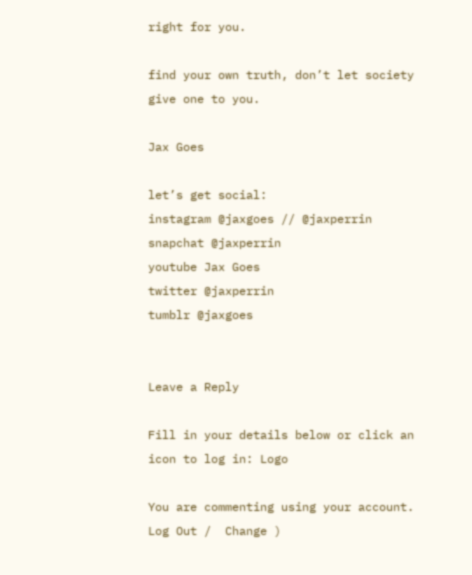right for you.

find your own truth, don’t let society give one to you.

Jax Goes

let’s get social:
instagram @jaxgoes // @jaxperrin
snapchat @jaxperrin
youtube Jax Goes
twitter @jaxperrin
tumblr @jaxgoes


Leave a Reply

Fill in your details below or click an icon to log in: Logo

You are commenting using your account. Log Out /  Change )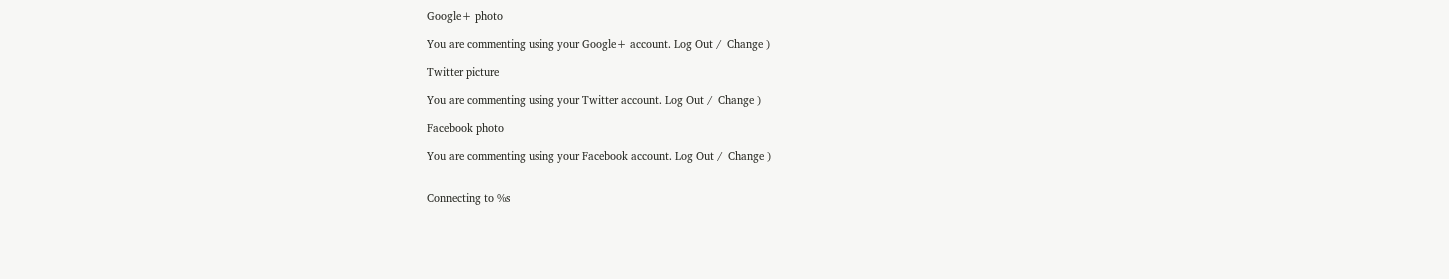Google+ photo

You are commenting using your Google+ account. Log Out /  Change )

Twitter picture

You are commenting using your Twitter account. Log Out /  Change )

Facebook photo

You are commenting using your Facebook account. Log Out /  Change )


Connecting to %s